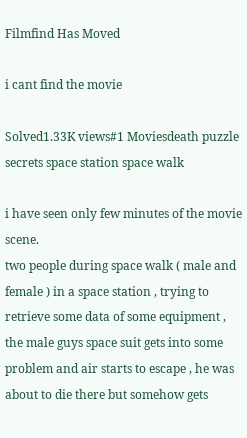Filmfind Has Moved

i cant find the movie

Solved1.33K views#1 Moviesdeath puzzle secrets space station space walk

i have seen only few minutes of the movie scene.
two people during space walk ( male and female ) in a space station , trying to retrieve some data of some equipment ,
the male guys space suit gets into some problem and air starts to escape , he was about to die there but somehow gets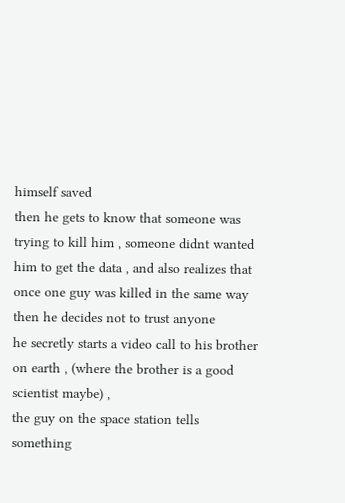himself saved
then he gets to know that someone was trying to kill him , someone didnt wanted him to get the data , and also realizes that once one guy was killed in the same way
then he decides not to trust anyone
he secretly starts a video call to his brother on earth , (where the brother is a good scientist maybe) ,
the guy on the space station tells something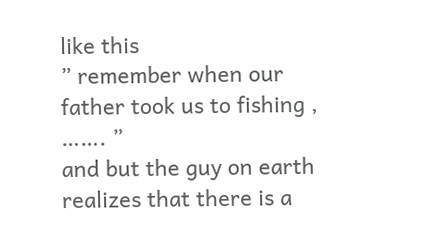like this
” remember when our father took us to fishing , ……. ”
and but the guy on earth realizes that there is a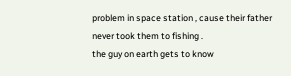problem in space station , cause their father never took them to fishing .
the guy on earth gets to know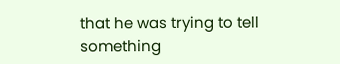that he was trying to tell something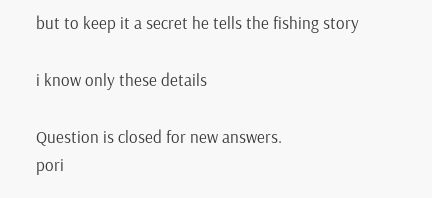but to keep it a secret he tells the fishing story

i know only these details

Question is closed for new answers.
pori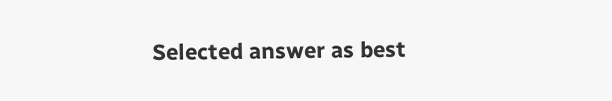Selected answer as best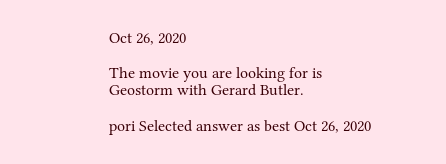Oct 26, 2020

The movie you are looking for is Geostorm with Gerard Butler.

pori Selected answer as best Oct 26, 2020